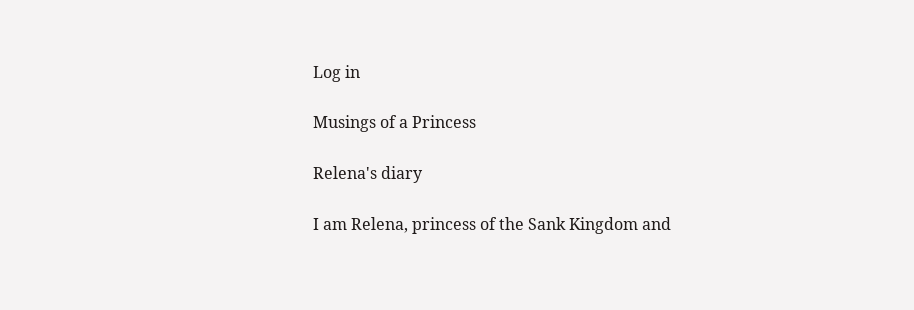Log in

Musings of a Princess

Relena's diary

I am Relena, princess of the Sank Kingdom and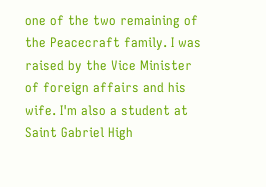one of the two remaining of the Peacecraft family. I was raised by the Vice Minister of foreign affairs and his wife. I'm also a student at Saint Gabriel High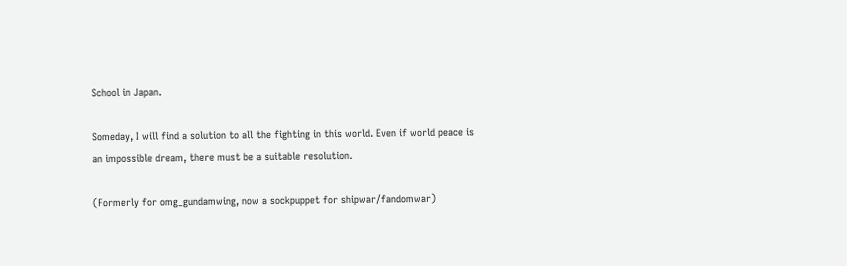School in Japan.

Someday, I will find a solution to all the fighting in this world. Even if world peace is an impossible dream, there must be a suitable resolution.

(Formerly for omg_gundamwing, now a sockpuppet for shipwar/fandomwar)